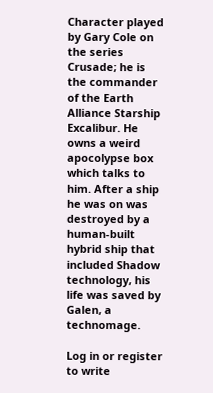Character played by Gary Cole on the series Crusade; he is the commander of the Earth Alliance Starship Excalibur. He owns a weird apocolypse box which talks to him. After a ship he was on was destroyed by a human-built hybrid ship that included Shadow technology, his life was saved by Galen, a technomage.

Log in or register to write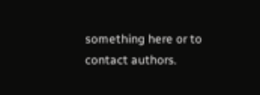something here or to contact authors.